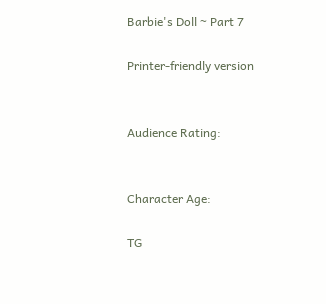Barbie's Doll ~ Part 7

Printer-friendly version


Audience Rating:


Character Age:

TG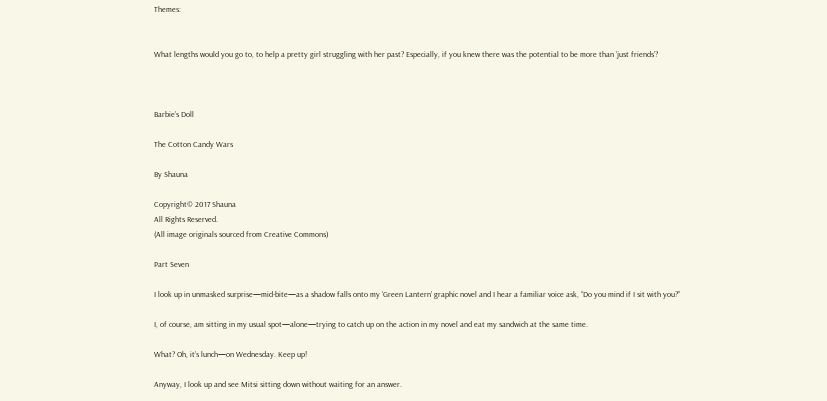Themes:


What lengths would you go to, to help a pretty girl struggling with her past? Especially, if you knew there was the potential to be more than ‘just friends’?



Barbie’s Doll

The Cotton Candy Wars

By Shauna

Copyright© 2017 Shauna
All Rights Reserved.
(All image originals sourced from Creative Commons)

Part Seven

I look up in unmasked surprise—mid-bite—as a shadow falls onto my ‘Green Lantern’ graphic novel and I hear a familiar voice ask, “Do you mind if I sit with you?”

I, of course, am sitting in my usual spot—alone—trying to catch up on the action in my novel and eat my sandwich at the same time.

What? Oh, it’s lunch—on Wednesday. Keep up!

Anyway, I look up and see Mitsi sitting down without waiting for an answer.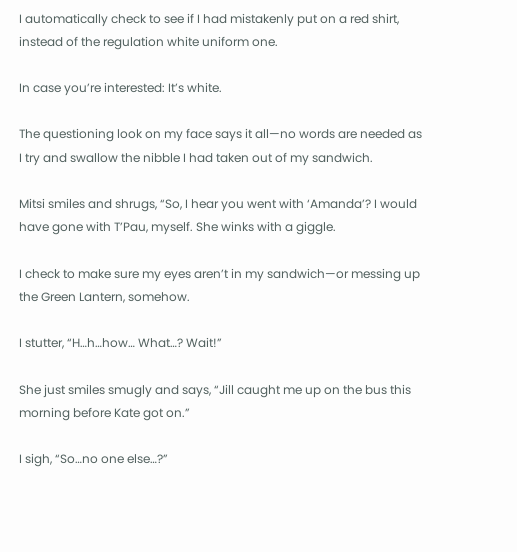I automatically check to see if I had mistakenly put on a red shirt, instead of the regulation white uniform one.

In case you’re interested: It’s white.

The questioning look on my face says it all—no words are needed as I try and swallow the nibble I had taken out of my sandwich.

Mitsi smiles and shrugs, “So, I hear you went with ‘Amanda’? I would have gone with T’Pau, myself. She winks with a giggle.

I check to make sure my eyes aren’t in my sandwich—or messing up the Green Lantern, somehow.

I stutter, “H…h…how… What…? Wait!”

She just smiles smugly and says, “Jill caught me up on the bus this morning before Kate got on.”

I sigh, “So…no one else…?”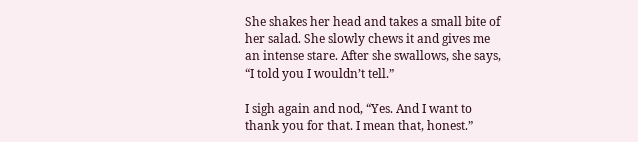She shakes her head and takes a small bite of her salad. She slowly chews it and gives me an intense stare. After she swallows, she says, “I told you I wouldn’t tell.”

I sigh again and nod, “Yes. And I want to thank you for that. I mean that, honest.”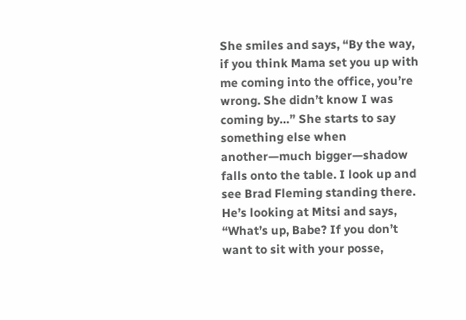She smiles and says, “By the way, if you think Mama set you up with me coming into the office, you’re wrong. She didn’t know I was coming by…” She starts to say something else when another—much bigger—shadow falls onto the table. I look up and see Brad Fleming standing there. He’s looking at Mitsi and says, “What’s up, Babe? If you don’t want to sit with your posse,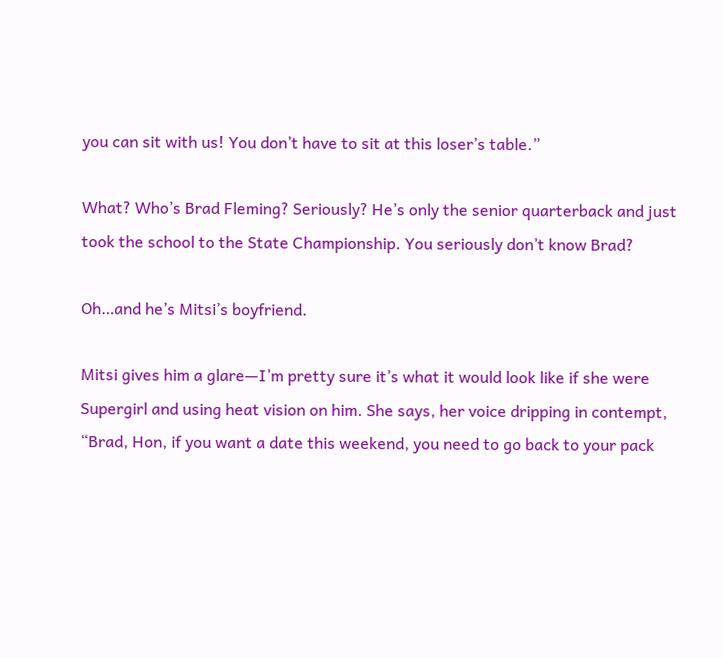you can sit with us! You don’t have to sit at this loser’s table.”

What? Who’s Brad Fleming? Seriously? He’s only the senior quarterback and just took the school to the State Championship. You seriously don’t know Brad?

Oh…and he’s Mitsi’s boyfriend.

Mitsi gives him a glare—I’m pretty sure it’s what it would look like if she were Supergirl and using heat vision on him. She says, her voice dripping in contempt, “Brad, Hon, if you want a date this weekend, you need to go back to your pack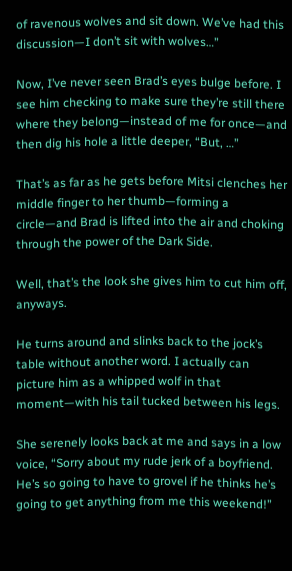of ravenous wolves and sit down. We’ve had this discussion—I don’t sit with wolves…”

Now, I’ve never seen Brad’s eyes bulge before. I see him checking to make sure they’re still there where they belong—instead of me for once—and then dig his hole a little deeper, “But, …”

That’s as far as he gets before Mitsi clenches her middle finger to her thumb—forming a circle—and Brad is lifted into the air and choking through the power of the Dark Side.

Well, that’s the look she gives him to cut him off, anyways.

He turns around and slinks back to the jock’s table without another word. I actually can picture him as a whipped wolf in that moment—with his tail tucked between his legs.

She serenely looks back at me and says in a low voice, “Sorry about my rude jerk of a boyfriend. He’s so going to have to grovel if he thinks he’s going to get anything from me this weekend!”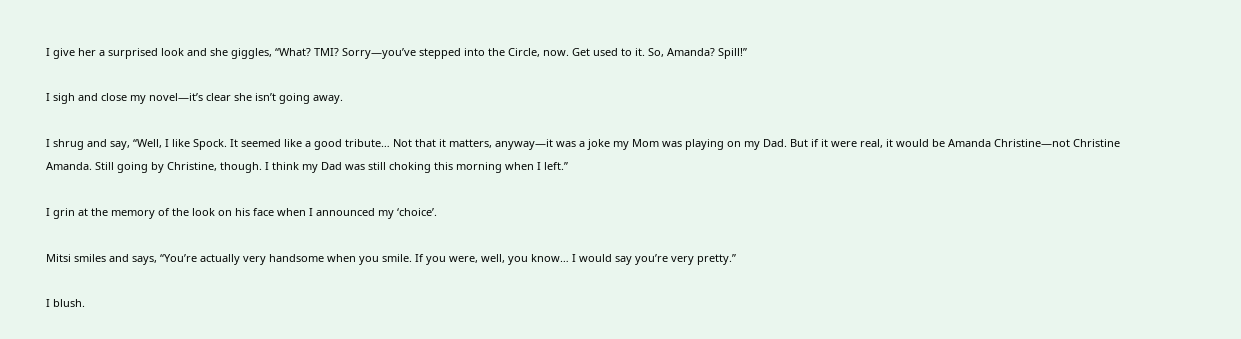I give her a surprised look and she giggles, “What? TMI? Sorry—you’ve stepped into the Circle, now. Get used to it. So, Amanda? Spill!”

I sigh and close my novel—it’s clear she isn’t going away.

I shrug and say, “Well, I like Spock. It seemed like a good tribute… Not that it matters, anyway—it was a joke my Mom was playing on my Dad. But if it were real, it would be Amanda Christine—not Christine Amanda. Still going by Christine, though. I think my Dad was still choking this morning when I left.”

I grin at the memory of the look on his face when I announced my ‘choice’.

Mitsi smiles and says, “You’re actually very handsome when you smile. If you were, well, you know… I would say you’re very pretty.”

I blush.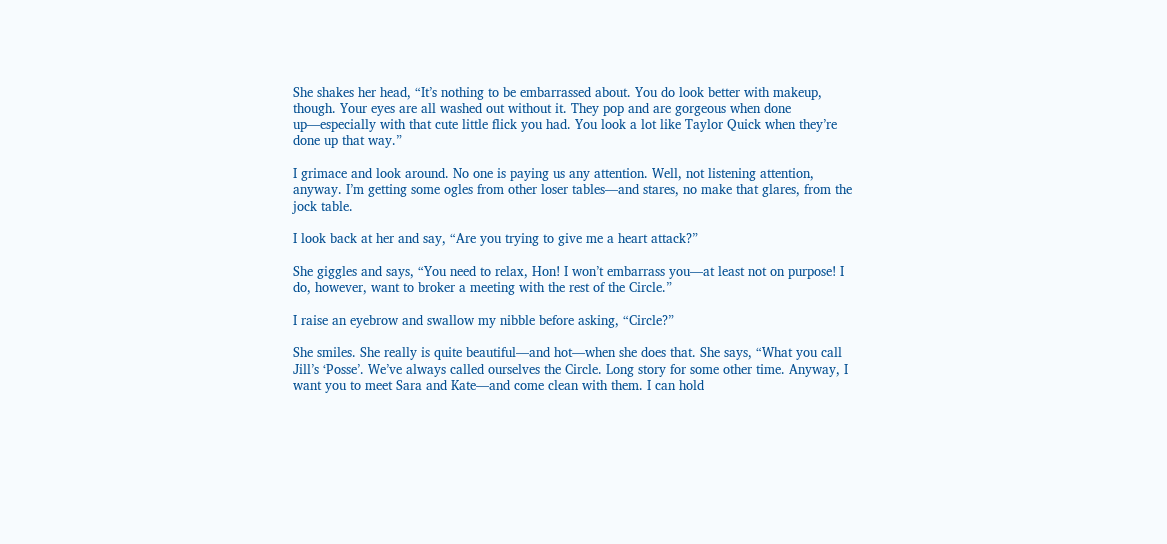She shakes her head, “It’s nothing to be embarrassed about. You do look better with makeup, though. Your eyes are all washed out without it. They pop and are gorgeous when done up—especially with that cute little flick you had. You look a lot like Taylor Quick when they’re done up that way.”

I grimace and look around. No one is paying us any attention. Well, not listening attention, anyway. I’m getting some ogles from other loser tables—and stares, no make that glares, from the jock table.

I look back at her and say, “Are you trying to give me a heart attack?”

She giggles and says, “You need to relax, Hon! I won’t embarrass you—at least not on purpose! I do, however, want to broker a meeting with the rest of the Circle.”

I raise an eyebrow and swallow my nibble before asking, “Circle?”

She smiles. She really is quite beautiful—and hot—when she does that. She says, “What you call Jill’s ‘Posse’. We’ve always called ourselves the Circle. Long story for some other time. Anyway, I want you to meet Sara and Kate—and come clean with them. I can hold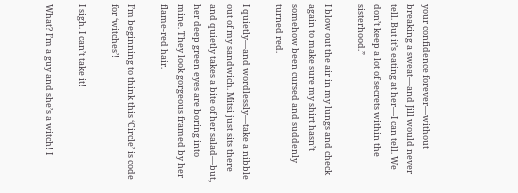your confidence forever—without breaking a sweat—and Jill would never tell. But it’s eating at her—I can tell. We don’t keep a lot of secrets within the sisterhood.”

I blow out the air in my lungs and check again to make sure my shirt hasn’t somehow been cursed and suddenly turned red.

I quietly—and wordlessly—take a nibble out of my sandwich. Mitsi just sits there and quietly takes a bite of her salad—but, her deep green eyes are boring into mine. They look gorgeous framed by her flame-red hair.

I’m beginning to think this ‘Circle’ is code for ‘witches’!

I sigh. I can’t take it!

What? I’m a guy and she’s a witch! I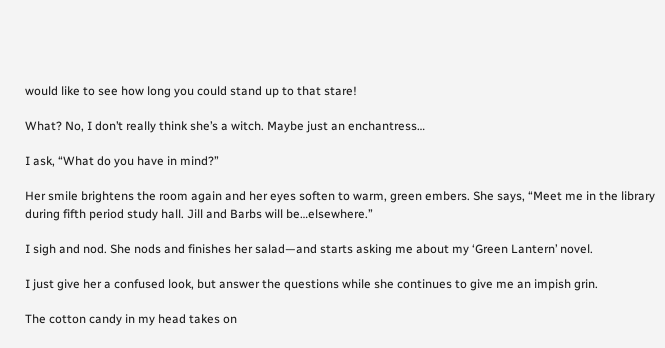would like to see how long you could stand up to that stare!

What? No, I don’t really think she’s a witch. Maybe just an enchantress…

I ask, “What do you have in mind?”

Her smile brightens the room again and her eyes soften to warm, green embers. She says, “Meet me in the library during fifth period study hall. Jill and Barbs will be…elsewhere.”

I sigh and nod. She nods and finishes her salad—and starts asking me about my ‘Green Lantern’ novel.

I just give her a confused look, but answer the questions while she continues to give me an impish grin.

The cotton candy in my head takes on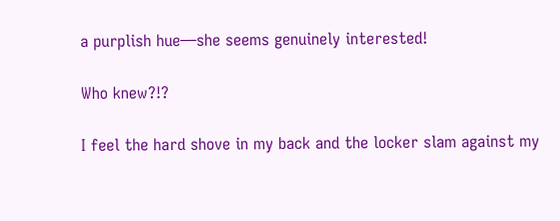a purplish hue—she seems genuinely interested!

Who knew?!?

I feel the hard shove in my back and the locker slam against my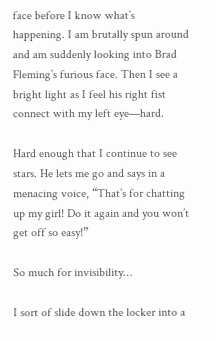face before I know what’s happening. I am brutally spun around and am suddenly looking into Brad Fleming’s furious face. Then I see a bright light as I feel his right fist connect with my left eye—hard.

Hard enough that I continue to see stars. He lets me go and says in a menacing voice, “That’s for chatting up my girl! Do it again and you won’t get off so easy!”

So much for invisibility…

I sort of slide down the locker into a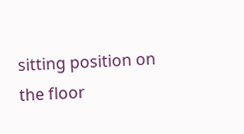sitting position on the floor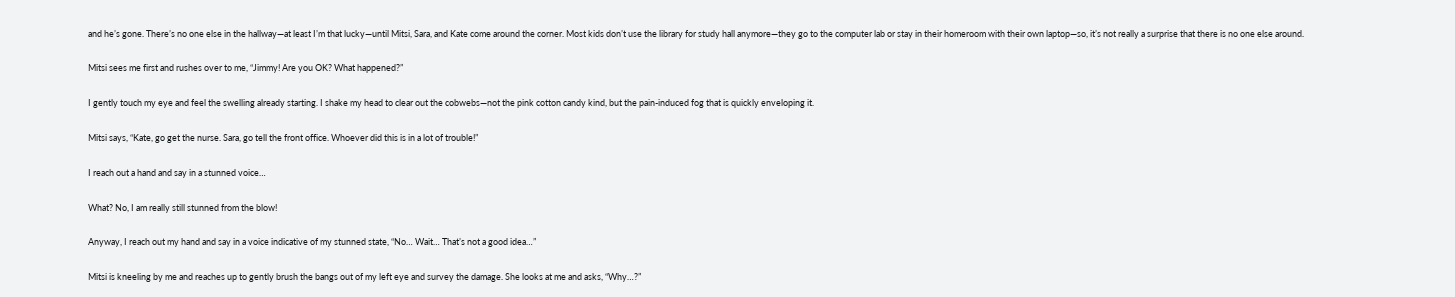and he’s gone. There’s no one else in the hallway—at least I’m that lucky—until Mitsi, Sara, and Kate come around the corner. Most kids don’t use the library for study hall anymore—they go to the computer lab or stay in their homeroom with their own laptop—so, it’s not really a surprise that there is no one else around.

Mitsi sees me first and rushes over to me, “Jimmy! Are you OK? What happened?”

I gently touch my eye and feel the swelling already starting. I shake my head to clear out the cobwebs—not the pink cotton candy kind, but the pain-induced fog that is quickly enveloping it.

Mitsi says, “Kate, go get the nurse. Sara, go tell the front office. Whoever did this is in a lot of trouble!”

I reach out a hand and say in a stunned voice…

What? No, I am really still stunned from the blow!

Anyway, I reach out my hand and say in a voice indicative of my stunned state, “No… Wait… That’s not a good idea…”

Mitsi is kneeling by me and reaches up to gently brush the bangs out of my left eye and survey the damage. She looks at me and asks, “Why…?”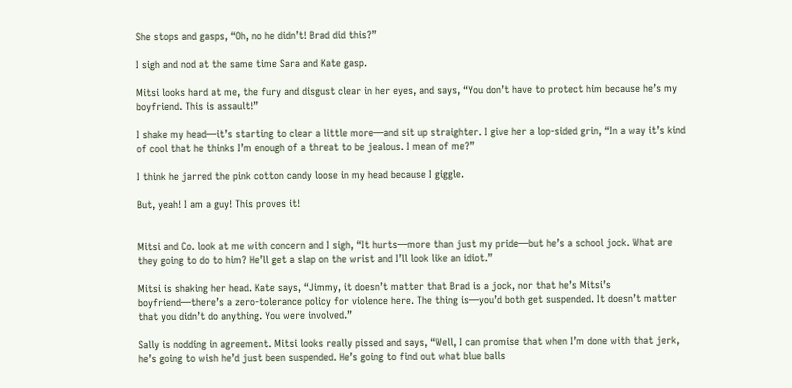She stops and gasps, “Oh, no he didn’t! Brad did this?”

I sigh and nod at the same time Sara and Kate gasp.

Mitsi looks hard at me, the fury and disgust clear in her eyes, and says, “You don’t have to protect him because he’s my boyfriend. This is assault!”

I shake my head—it’s starting to clear a little more—and sit up straighter. I give her a lop-sided grin, “In a way it’s kind of cool that he thinks I’m enough of a threat to be jealous. I mean of me?”

I think he jarred the pink cotton candy loose in my head because I giggle.

But, yeah! I am a guy! This proves it!


Mitsi and Co. look at me with concern and I sigh, “It hurts—more than just my pride—but he’s a school jock. What are they going to do to him? He’ll get a slap on the wrist and I’ll look like an idiot.”

Mitsi is shaking her head. Kate says, “Jimmy, it doesn’t matter that Brad is a jock, nor that he’s Mitsi’s boyfriend—there’s a zero-tolerance policy for violence here. The thing is—you’d both get suspended. It doesn’t matter that you didn’t do anything. You were involved.”

Sally is nodding in agreement. Mitsi looks really pissed and says, “Well, I can promise that when I’m done with that jerk, he’s going to wish he’d just been suspended. He’s going to find out what blue balls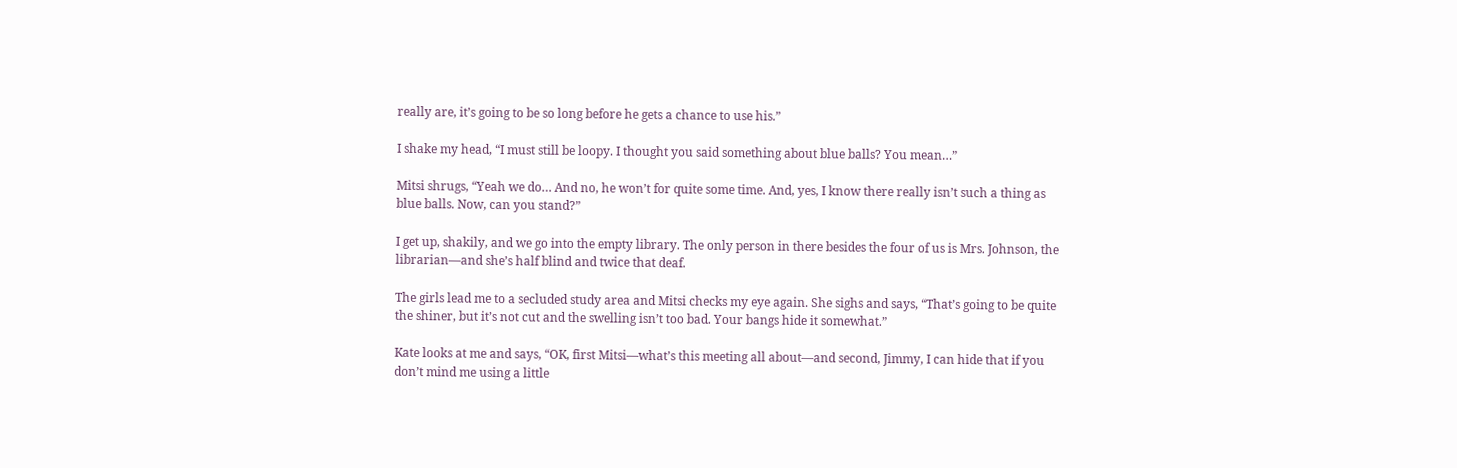really are, it’s going to be so long before he gets a chance to use his.”

I shake my head, “I must still be loopy. I thought you said something about blue balls? You mean…”

Mitsi shrugs, “Yeah we do… And no, he won’t for quite some time. And, yes, I know there really isn’t such a thing as blue balls. Now, can you stand?”

I get up, shakily, and we go into the empty library. The only person in there besides the four of us is Mrs. Johnson, the librarian—and she’s half blind and twice that deaf.

The girls lead me to a secluded study area and Mitsi checks my eye again. She sighs and says, “That’s going to be quite the shiner, but it’s not cut and the swelling isn’t too bad. Your bangs hide it somewhat.”

Kate looks at me and says, “OK, first Mitsi—what’s this meeting all about—and second, Jimmy, I can hide that if you don’t mind me using a little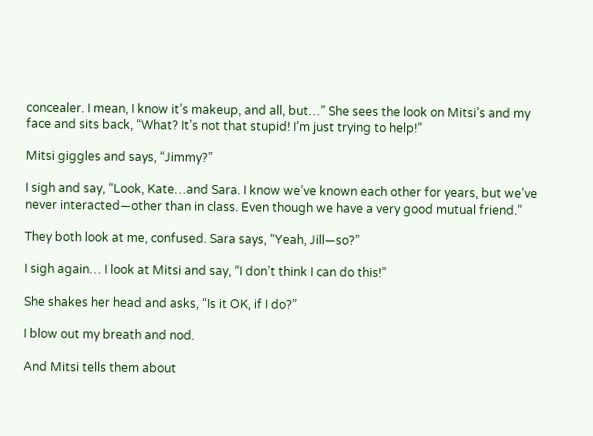concealer. I mean, I know it’s makeup, and all, but…” She sees the look on Mitsi’s and my face and sits back, “What? It’s not that stupid! I’m just trying to help!”

Mitsi giggles and says, “Jimmy?”

I sigh and say, “Look, Kate…and Sara. I know we’ve known each other for years, but we’ve never interacted—other than in class. Even though we have a very good mutual friend.”

They both look at me, confused. Sara says, “Yeah, Jill—so?”

I sigh again… I look at Mitsi and say, “I don’t think I can do this!”

She shakes her head and asks, “Is it OK, if I do?”

I blow out my breath and nod.

And Mitsi tells them about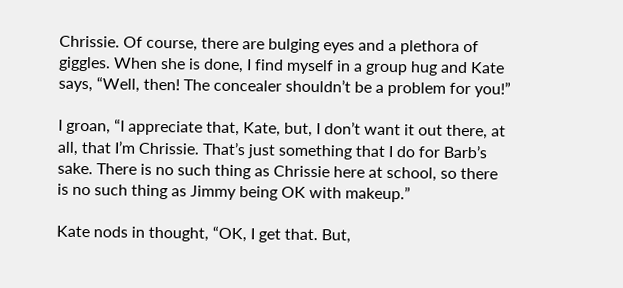Chrissie. Of course, there are bulging eyes and a plethora of giggles. When she is done, I find myself in a group hug and Kate says, “Well, then! The concealer shouldn’t be a problem for you!”

I groan, “I appreciate that, Kate, but, I don’t want it out there, at all, that I’m Chrissie. That’s just something that I do for Barb’s sake. There is no such thing as Chrissie here at school, so there is no such thing as Jimmy being OK with makeup.”

Kate nods in thought, “OK, I get that. But,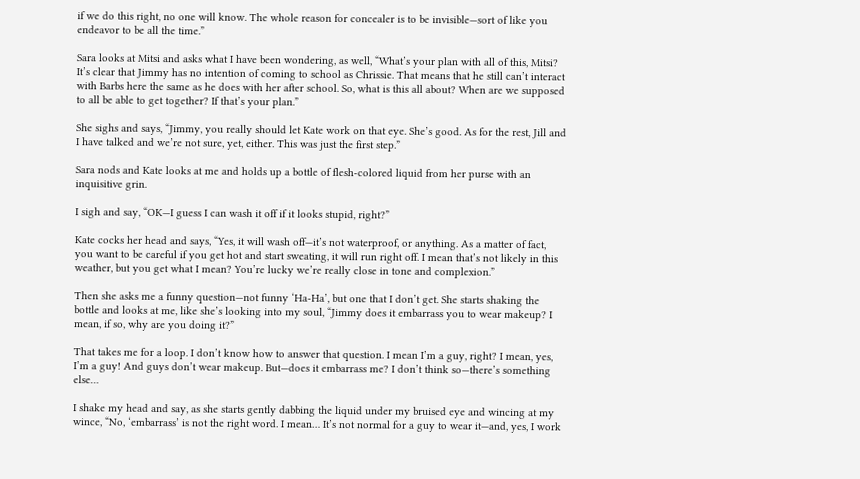if we do this right, no one will know. The whole reason for concealer is to be invisible—sort of like you endeavor to be all the time.”

Sara looks at Mitsi and asks what I have been wondering, as well, “What’s your plan with all of this, Mitsi? It’s clear that Jimmy has no intention of coming to school as Chrissie. That means that he still can’t interact with Barbs here the same as he does with her after school. So, what is this all about? When are we supposed to all be able to get together? If that’s your plan.”

She sighs and says, “Jimmy, you really should let Kate work on that eye. She’s good. As for the rest, Jill and I have talked and we’re not sure, yet, either. This was just the first step.”

Sara nods and Kate looks at me and holds up a bottle of flesh-colored liquid from her purse with an inquisitive grin.

I sigh and say, “OK—I guess I can wash it off if it looks stupid, right?”

Kate cocks her head and says, “Yes, it will wash off—it’s not waterproof, or anything. As a matter of fact, you want to be careful if you get hot and start sweating, it will run right off. I mean that’s not likely in this weather, but you get what I mean? You’re lucky we’re really close in tone and complexion.”

Then she asks me a funny question—not funny ‘Ha-Ha’, but one that I don’t get. She starts shaking the bottle and looks at me, like she’s looking into my soul, “Jimmy does it embarrass you to wear makeup? I mean, if so, why are you doing it?”

That takes me for a loop. I don’t know how to answer that question. I mean I’m a guy, right? I mean, yes, I’m a guy! And guys don’t wear makeup. But—does it embarrass me? I don’t think so—there’s something else…

I shake my head and say, as she starts gently dabbing the liquid under my bruised eye and wincing at my wince, “No, ‘embarrass’ is not the right word. I mean… It’s not normal for a guy to wear it—and, yes, I work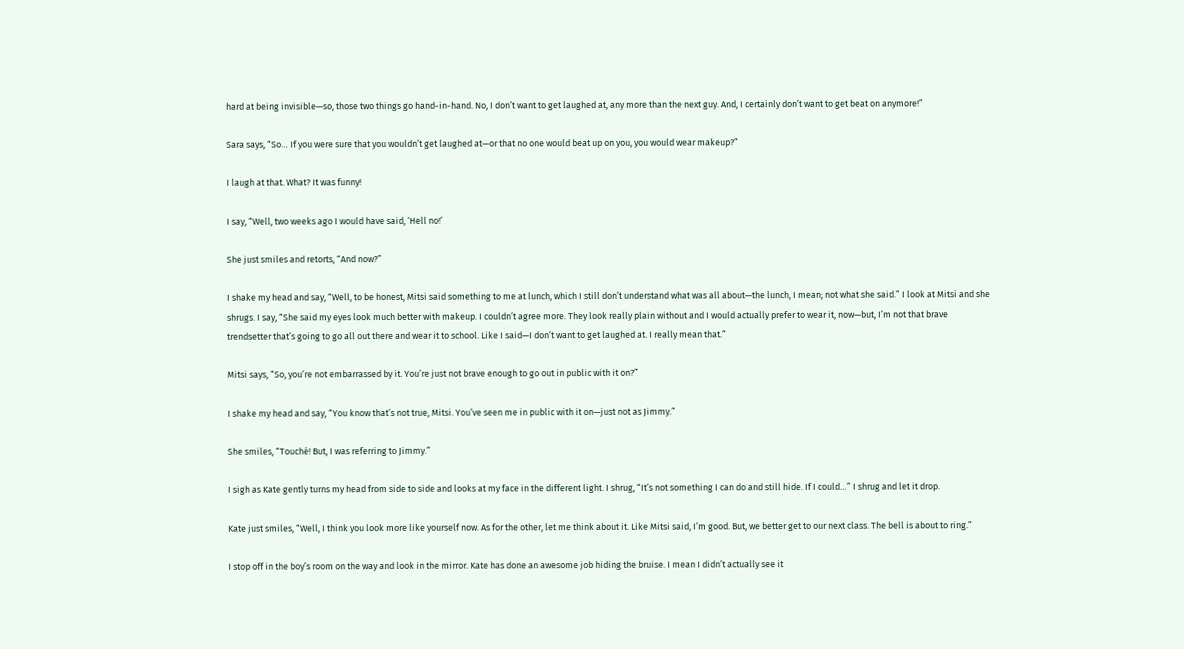hard at being invisible—so, those two things go hand-in-hand. No, I don’t want to get laughed at, any more than the next guy. And, I certainly don’t want to get beat on anymore!”

Sara says, “So… If you were sure that you wouldn’t get laughed at—or that no one would beat up on you, you would wear makeup?”

I laugh at that. What? It was funny!

I say, “Well, two weeks ago I would have said, ‘Hell no!’

She just smiles and retorts, “And now?”

I shake my head and say, “Well, to be honest, Mitsi said something to me at lunch, which I still don’t understand what was all about—the lunch, I mean; not what she said.” I look at Mitsi and she shrugs. I say, “She said my eyes look much better with makeup. I couldn’t agree more. They look really plain without and I would actually prefer to wear it, now—but, I’m not that brave trendsetter that’s going to go all out there and wear it to school. Like I said—I don’t want to get laughed at. I really mean that.”

Mitsi says, “So, you’re not embarrassed by it. You’re just not brave enough to go out in public with it on?”

I shake my head and say, “You know that’s not true, Mitsi. You’ve seen me in public with it on—just not as Jimmy.”

She smiles, “Touché! But, I was referring to Jimmy.”

I sigh as Kate gently turns my head from side to side and looks at my face in the different light. I shrug, “It’s not something I can do and still hide. If I could…” I shrug and let it drop.

Kate just smiles, “Well, I think you look more like yourself now. As for the other, let me think about it. Like Mitsi said, I’m good. But, we better get to our next class. The bell is about to ring.”

I stop off in the boy’s room on the way and look in the mirror. Kate has done an awesome job hiding the bruise. I mean I didn’t actually see it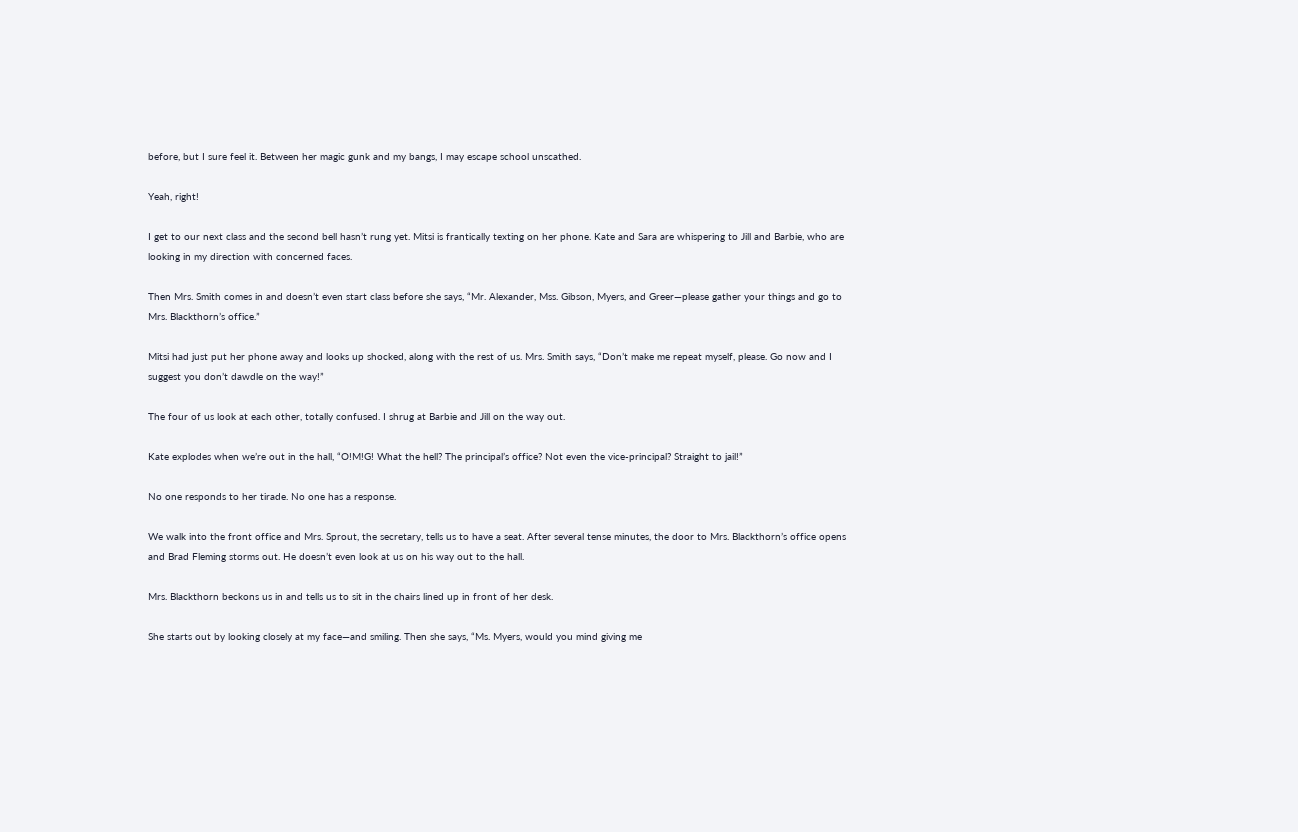before, but I sure feel it. Between her magic gunk and my bangs, I may escape school unscathed.

Yeah, right!

I get to our next class and the second bell hasn’t rung yet. Mitsi is frantically texting on her phone. Kate and Sara are whispering to Jill and Barbie, who are looking in my direction with concerned faces.

Then Mrs. Smith comes in and doesn’t even start class before she says, “Mr. Alexander, Mss. Gibson, Myers, and Greer—please gather your things and go to Mrs. Blackthorn’s office.”

Mitsi had just put her phone away and looks up shocked, along with the rest of us. Mrs. Smith says, “Don’t make me repeat myself, please. Go now and I suggest you don’t dawdle on the way!”

The four of us look at each other, totally confused. I shrug at Barbie and Jill on the way out.

Kate explodes when we’re out in the hall, “O!M!G! What the hell? The principal’s office? Not even the vice-principal? Straight to jail!”

No one responds to her tirade. No one has a response.

We walk into the front office and Mrs. Sprout, the secretary, tells us to have a seat. After several tense minutes, the door to Mrs. Blackthorn’s office opens and Brad Fleming storms out. He doesn’t even look at us on his way out to the hall.

Mrs. Blackthorn beckons us in and tells us to sit in the chairs lined up in front of her desk.

She starts out by looking closely at my face—and smiling. Then she says, “Ms. Myers, would you mind giving me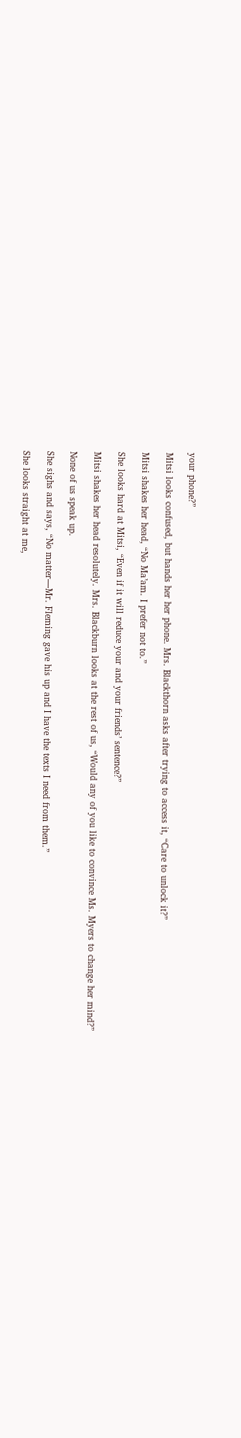your phone?”

Mitsi looks confused, but hands her her phone. Mrs. Blackthorn asks after trying to access it, “Care to unlock it?”

Mitsi shakes her head, “No Ma’am. I prefer not to.”

She looks hard at Mitsi, “Even if it will reduce your and your friends’ sentence?”

Mitsi shakes her head resolutely. Mrs. Blackburn looks at the rest of us, “Would any of you like to convince Ms. Myers to change her mind?”

None of us speak up.

She sighs and says, “No matter—Mr. Fleming gave his up and I have the texts I need from them.”

She looks straight at me,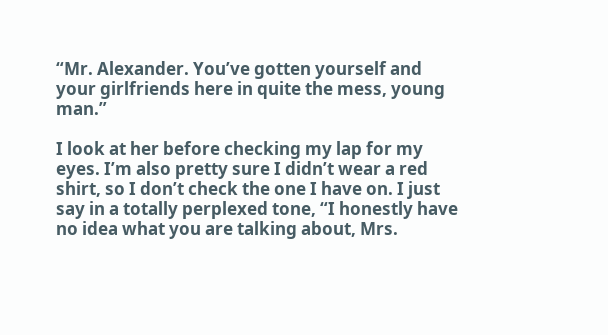“Mr. Alexander. You’ve gotten yourself and your girlfriends here in quite the mess, young man.”

I look at her before checking my lap for my eyes. I’m also pretty sure I didn’t wear a red shirt, so I don’t check the one I have on. I just say in a totally perplexed tone, “I honestly have no idea what you are talking about, Mrs.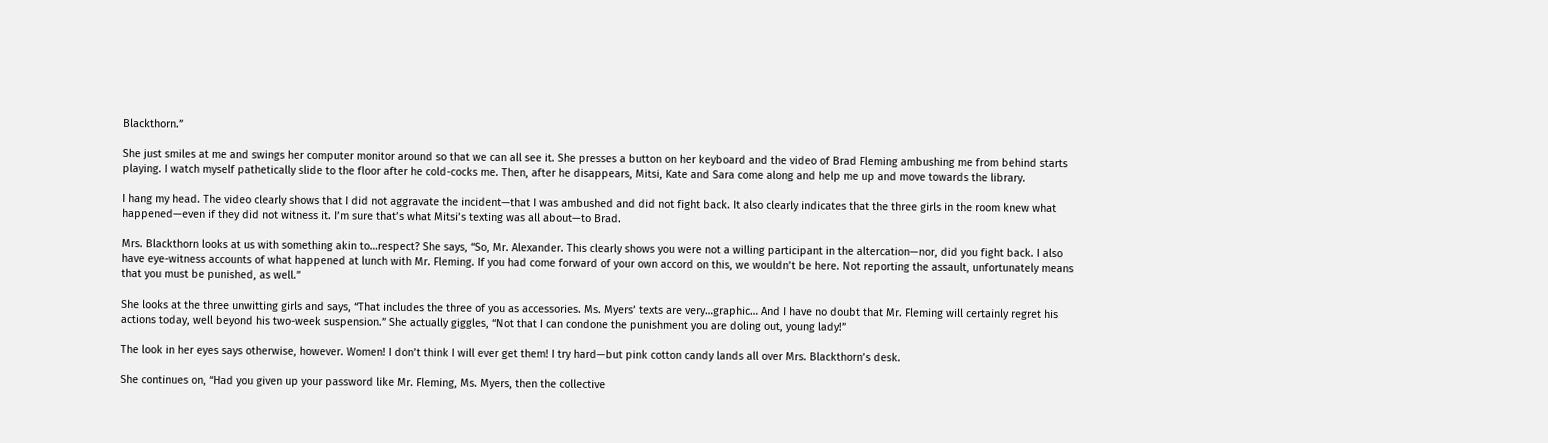Blackthorn.”

She just smiles at me and swings her computer monitor around so that we can all see it. She presses a button on her keyboard and the video of Brad Fleming ambushing me from behind starts playing. I watch myself pathetically slide to the floor after he cold-cocks me. Then, after he disappears, Mitsi, Kate and Sara come along and help me up and move towards the library.

I hang my head. The video clearly shows that I did not aggravate the incident—that I was ambushed and did not fight back. It also clearly indicates that the three girls in the room knew what happened—even if they did not witness it. I’m sure that’s what Mitsi’s texting was all about—to Brad.

Mrs. Blackthorn looks at us with something akin to…respect? She says, “So, Mr. Alexander. This clearly shows you were not a willing participant in the altercation—nor, did you fight back. I also have eye-witness accounts of what happened at lunch with Mr. Fleming. If you had come forward of your own accord on this, we wouldn’t be here. Not reporting the assault, unfortunately means that you must be punished, as well.”

She looks at the three unwitting girls and says, “That includes the three of you as accessories. Ms. Myers’ texts are very…graphic… And I have no doubt that Mr. Fleming will certainly regret his actions today, well beyond his two-week suspension.” She actually giggles, “Not that I can condone the punishment you are doling out, young lady!”

The look in her eyes says otherwise, however. Women! I don’t think I will ever get them! I try hard—but pink cotton candy lands all over Mrs. Blackthorn’s desk.

She continues on, “Had you given up your password like Mr. Fleming, Ms. Myers, then the collective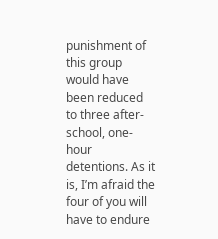punishment of this group would have been reduced to three after-school, one-hour detentions. As it is, I’m afraid the four of you will have to endure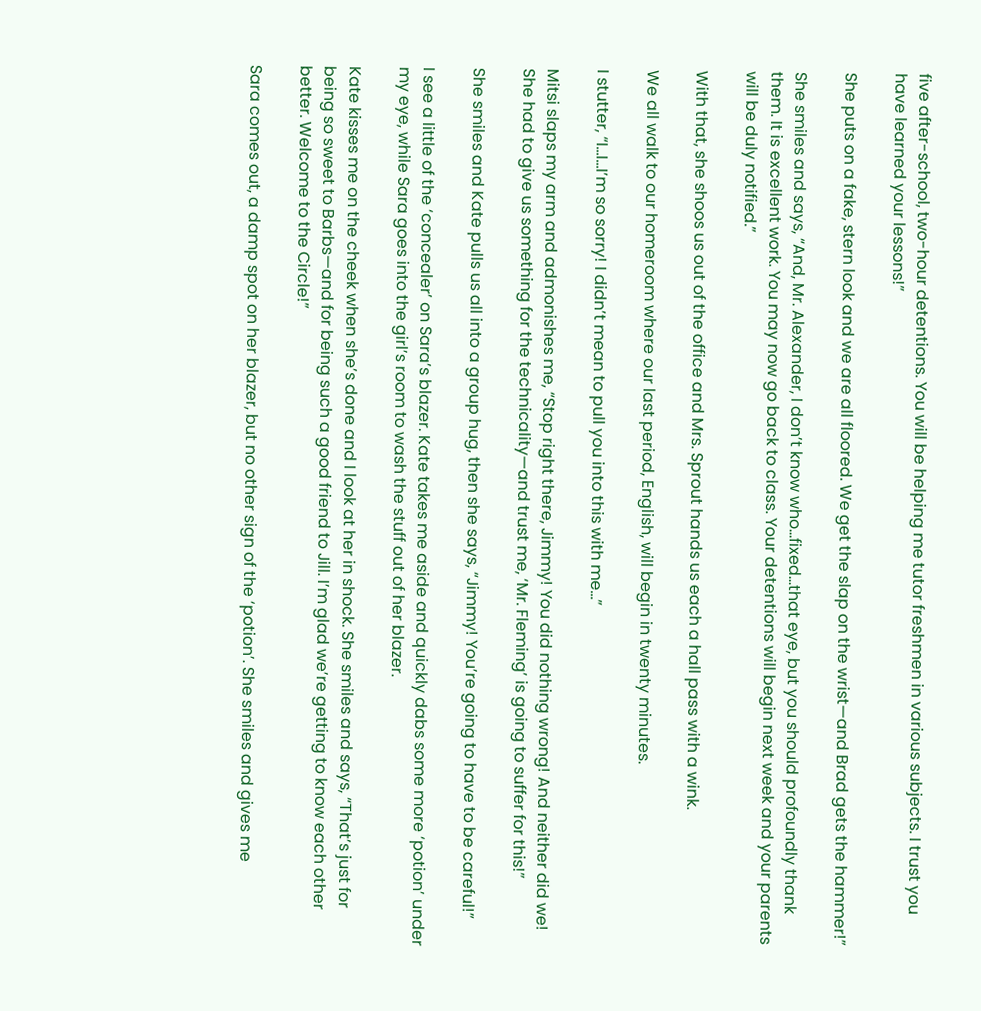five after-school, two-hour detentions. You will be helping me tutor freshmen in various subjects. I trust you have learned your lessons!”

She puts on a fake, stern look and we are all floored. We get the slap on the wrist—and Brad gets the hammer!”

She smiles and says, “And, Mr. Alexander, I don’t know who…fixed…that eye, but you should profoundly thank them. It is excellent work. You may now go back to class. Your detentions will begin next week and your parents will be duly notified.”

With that, she shoos us out of the office and Mrs. Sprout hands us each a hall pass with a wink.

We all walk to our homeroom where our last period, English, will begin in twenty minutes.

I stutter, “I…I…I’m so sorry! I didn’t mean to pull you into this with me…”

Mitsi slaps my arm and admonishes me, “Stop right there, Jimmy! You did nothing wrong! And neither did we! She had to give us something for the technicality—and trust me, ‘Mr. Fleming’ is going to suffer for this!”

She smiles and Kate pulls us all into a group hug, then she says, “Jimmy! You’re going to have to be careful!”

I see a little of the ‘concealer’ on Sara’s blazer. Kate takes me aside and quickly dabs some more ‘potion’ under my eye, while Sara goes into the girl’s room to wash the stuff out of her blazer.

Kate kisses me on the cheek when she’s done and I look at her in shock. She smiles and says, “That’s just for being so sweet to Barbs—and for being such a good friend to Jill. I’m glad we’re getting to know each other better. Welcome to the Circle!”

Sara comes out, a damp spot on her blazer, but no other sign of the ‘potion’. She smiles and gives me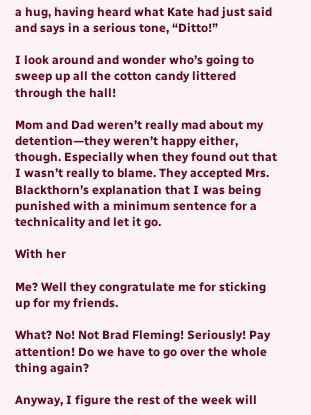a hug, having heard what Kate had just said and says in a serious tone, “Ditto!”

I look around and wonder who’s going to sweep up all the cotton candy littered through the hall!

Mom and Dad weren’t really mad about my detention—they weren’t happy either, though. Especially when they found out that I wasn’t really to blame. They accepted Mrs. Blackthorn’s explanation that I was being punished with a minimum sentence for a technicality and let it go.

With her

Me? Well they congratulate me for sticking up for my friends.

What? No! Not Brad Fleming! Seriously! Pay attention! Do we have to go over the whole thing again?

Anyway, I figure the rest of the week will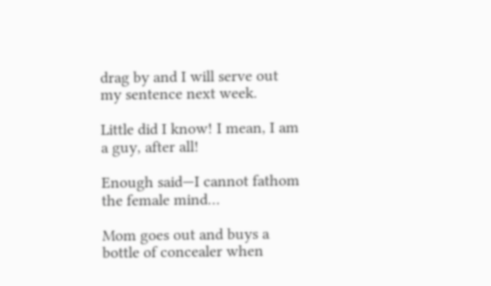drag by and I will serve out my sentence next week.

Little did I know! I mean, I am a guy, after all!

Enough said—I cannot fathom the female mind…

Mom goes out and buys a bottle of concealer when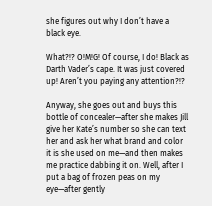she figures out why I don’t have a black eye.

What?!? O!M!G! Of course, I do! Black as Darth Vader’s cape. It was just covered up! Aren’t you paying any attention?!?

Anyway, she goes out and buys this bottle of concealer—after she makes Jill give her Kate’s number so she can text her and ask her what brand and color it is she used on me—and then makes me practice dabbing it on. Well, after I put a bag of frozen peas on my eye—after gently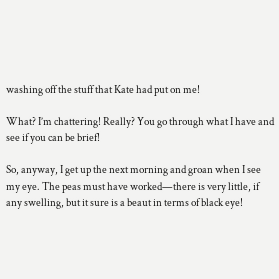washing off the stuff that Kate had put on me!

What? I’m chattering! Really? You go through what I have and see if you can be brief!

So, anyway, I get up the next morning and groan when I see my eye. The peas must have worked—there is very little, if any swelling, but it sure is a beaut in terms of black eye!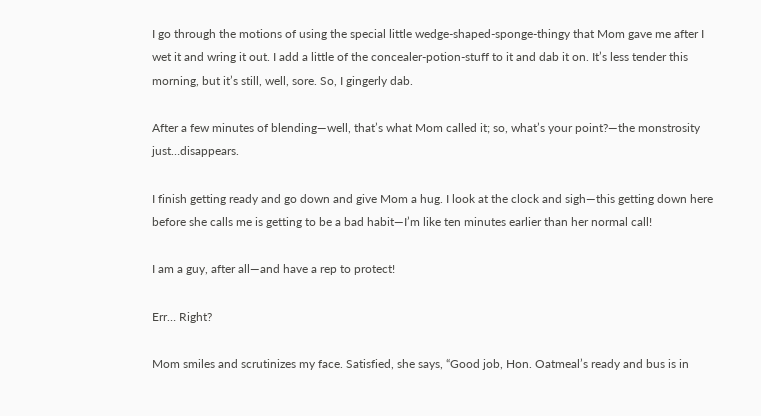I go through the motions of using the special little wedge-shaped-sponge-thingy that Mom gave me after I wet it and wring it out. I add a little of the concealer-potion-stuff to it and dab it on. It’s less tender this morning, but it’s still, well, sore. So, I gingerly dab.

After a few minutes of blending—well, that’s what Mom called it; so, what’s your point?—the monstrosity just…disappears.

I finish getting ready and go down and give Mom a hug. I look at the clock and sigh—this getting down here before she calls me is getting to be a bad habit—I’m like ten minutes earlier than her normal call!

I am a guy, after all—and have a rep to protect!

Err… Right?

Mom smiles and scrutinizes my face. Satisfied, she says, “Good job, Hon. Oatmeal’s ready and bus is in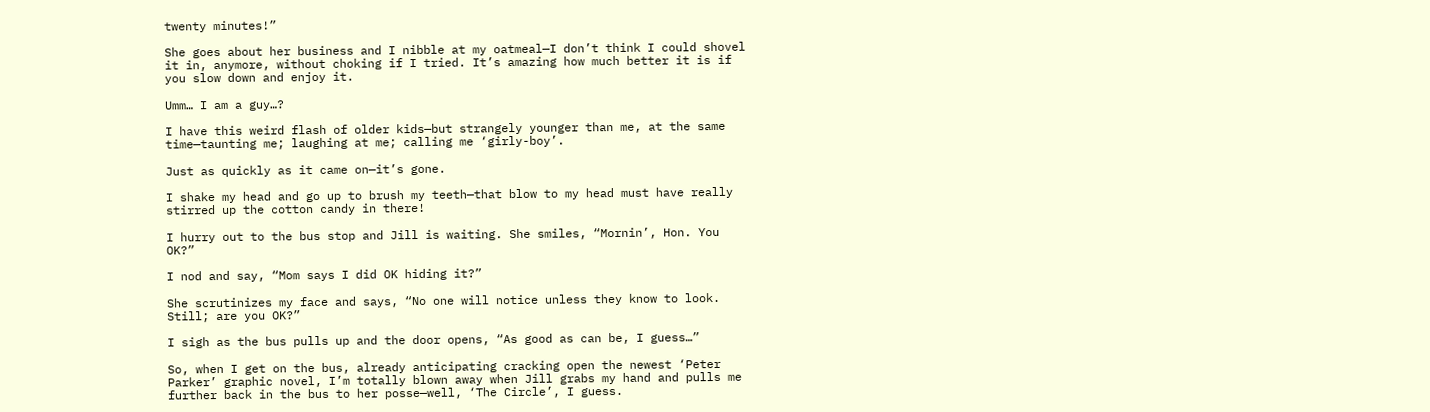twenty minutes!”

She goes about her business and I nibble at my oatmeal—I don’t think I could shovel it in, anymore, without choking if I tried. It’s amazing how much better it is if you slow down and enjoy it.

Umm… I am a guy…?

I have this weird flash of older kids—but strangely younger than me, at the same time—taunting me; laughing at me; calling me ‘girly-boy’.

Just as quickly as it came on—it’s gone.

I shake my head and go up to brush my teeth—that blow to my head must have really stirred up the cotton candy in there!

I hurry out to the bus stop and Jill is waiting. She smiles, “Mornin’, Hon. You OK?”

I nod and say, “Mom says I did OK hiding it?”

She scrutinizes my face and says, “No one will notice unless they know to look. Still; are you OK?”

I sigh as the bus pulls up and the door opens, “As good as can be, I guess…”

So, when I get on the bus, already anticipating cracking open the newest ‘Peter Parker’ graphic novel, I’m totally blown away when Jill grabs my hand and pulls me further back in the bus to her posse—well, ‘The Circle’, I guess.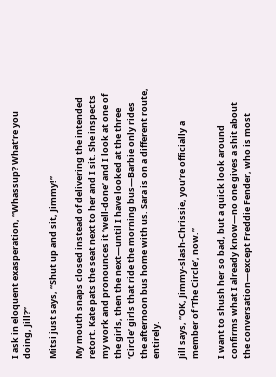I ask in eloquent exasperation, “Whassup? What’re you doing, Jill?”

Mitsi just says, “Shut up and sit, Jimmy!”

My mouth snaps closed instead of delivering the intended retort. Kate pats the seat next to her and I sit. She inspects my work and pronounces it ‘well-done’ and I look at one of the girls, then the next—until I have looked at the three ‘Circle’ girls that ride the morning bus—Barbie only rides the afternoon bus home with us. Sara is on a different route, entirely.

Jill says, “OK, Jimmy-slash-Chrissie, you’re officially a member of ‘The Circle’, now.”

I want to shush her so bad, but a quick look around confirms what I already know—no one gives a shit about the conversation—except Freddie Fender, who is most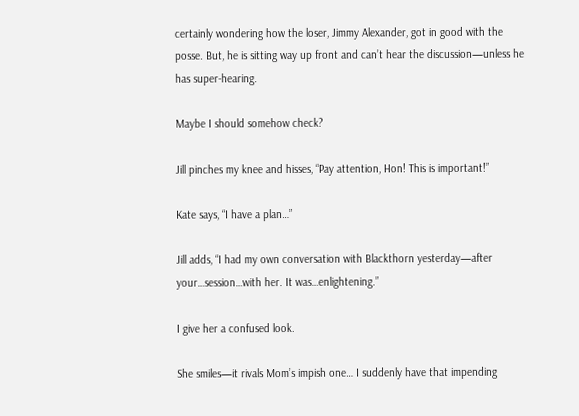certainly wondering how the loser, Jimmy Alexander, got in good with the posse. But, he is sitting way up front and can’t hear the discussion—unless he has super-hearing.

Maybe I should somehow check?

Jill pinches my knee and hisses, “Pay attention, Hon! This is important!”

Kate says, “I have a plan…”

Jill adds, “I had my own conversation with Blackthorn yesterday—after your…session…with her. It was…enlightening.”

I give her a confused look.

She smiles—it rivals Mom’s impish one… I suddenly have that impending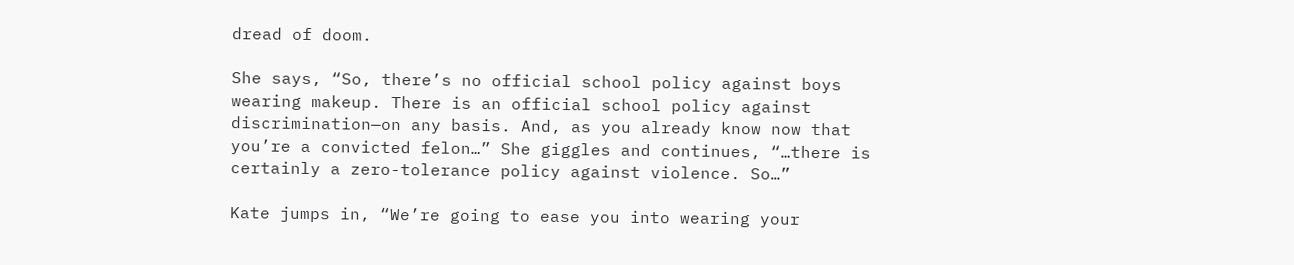dread of doom.

She says, “So, there’s no official school policy against boys wearing makeup. There is an official school policy against discrimination—on any basis. And, as you already know now that you’re a convicted felon…” She giggles and continues, “…there is certainly a zero-tolerance policy against violence. So…”

Kate jumps in, “We’re going to ease you into wearing your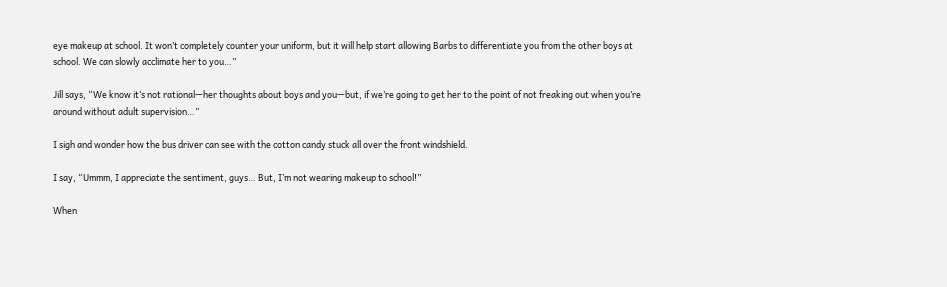eye makeup at school. It won’t completely counter your uniform, but it will help start allowing Barbs to differentiate you from the other boys at school. We can slowly acclimate her to you…”

Jill says, “We know it’s not rational—her thoughts about boys and you—but, if we’re going to get her to the point of not freaking out when you’re around without adult supervision…”

I sigh and wonder how the bus driver can see with the cotton candy stuck all over the front windshield.

I say, “Ummm, I appreciate the sentiment, guys… But, I’m not wearing makeup to school!”

When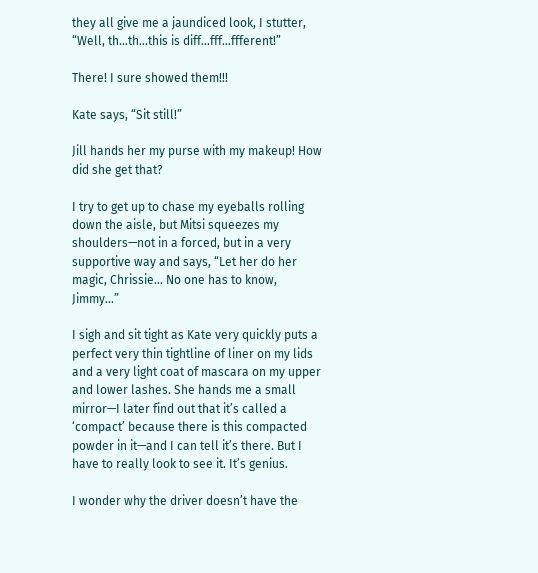they all give me a jaundiced look, I stutter, “Well, th…th…this is diff…fff…ffferent!”

There! I sure showed them!!!

Kate says, “Sit still!”

Jill hands her my purse with my makeup! How did she get that?

I try to get up to chase my eyeballs rolling down the aisle, but Mitsi squeezes my shoulders—not in a forced, but in a very supportive way and says, “Let her do her magic, Chrissie… No one has to know, Jimmy…”

I sigh and sit tight as Kate very quickly puts a perfect very thin tightline of liner on my lids and a very light coat of mascara on my upper and lower lashes. She hands me a small mirror—I later find out that it’s called a ‘compact’ because there is this compacted powder in it—and I can tell it’s there. But I have to really look to see it. It’s genius.

I wonder why the driver doesn’t have the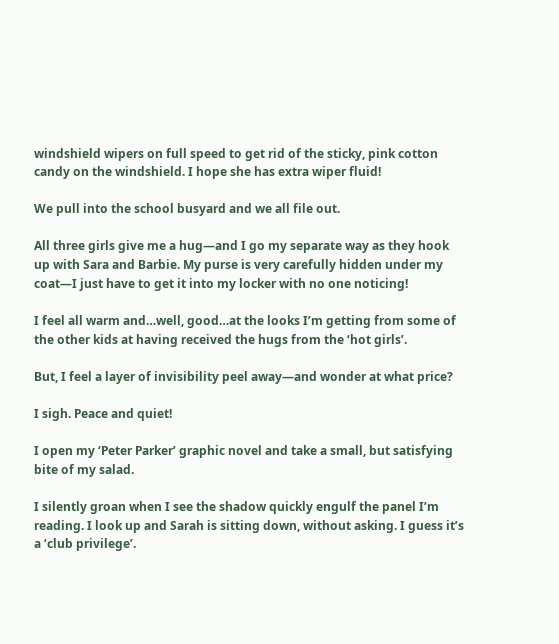windshield wipers on full speed to get rid of the sticky, pink cotton candy on the windshield. I hope she has extra wiper fluid!

We pull into the school busyard and we all file out.

All three girls give me a hug—and I go my separate way as they hook up with Sara and Barbie. My purse is very carefully hidden under my coat—I just have to get it into my locker with no one noticing!

I feel all warm and…well, good…at the looks I’m getting from some of the other kids at having received the hugs from the ‘hot girls’.

But, I feel a layer of invisibility peel away—and wonder at what price?

I sigh. Peace and quiet!

I open my ‘Peter Parker’ graphic novel and take a small, but satisfying bite of my salad.

I silently groan when I see the shadow quickly engulf the panel I’m reading. I look up and Sarah is sitting down, without asking. I guess it’s a ‘club privilege’.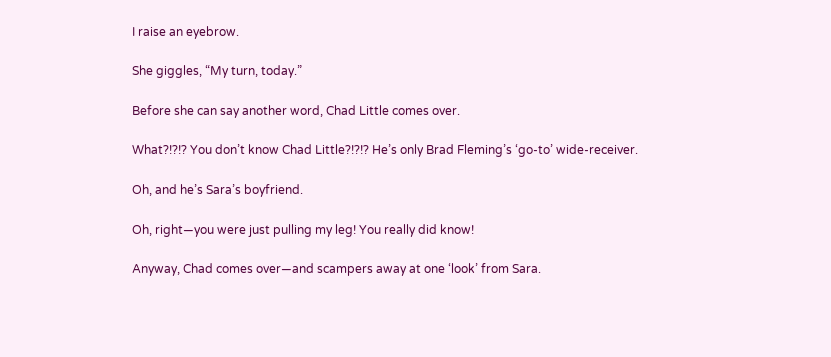I raise an eyebrow.

She giggles, “My turn, today.”

Before she can say another word, Chad Little comes over.

What?!?!? You don’t know Chad Little?!?!? He’s only Brad Fleming’s ‘go-to’ wide-receiver.

Oh, and he’s Sara’s boyfriend.

Oh, right—you were just pulling my leg! You really did know!

Anyway, Chad comes over—and scampers away at one ‘look’ from Sara.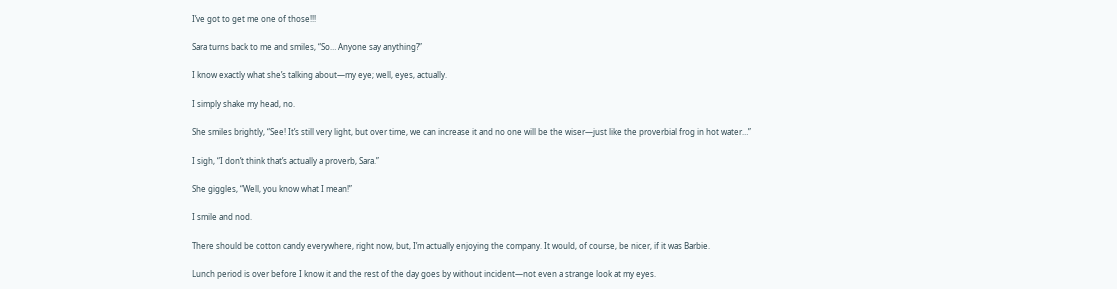I’ve got to get me one of those!!!

Sara turns back to me and smiles, “So… Anyone say anything?”

I know exactly what she’s talking about—my eye; well, eyes, actually.

I simply shake my head, no.

She smiles brightly, “See! It’s still very light, but over time, we can increase it and no one will be the wiser—just like the proverbial frog in hot water…”

I sigh, “I don’t think that’s actually a proverb, Sara.”

She giggles, “Well, you know what I mean!”

I smile and nod.

There should be cotton candy everywhere, right now, but, I’m actually enjoying the company. It would, of course, be nicer, if it was Barbie.

Lunch period is over before I know it and the rest of the day goes by without incident—not even a strange look at my eyes.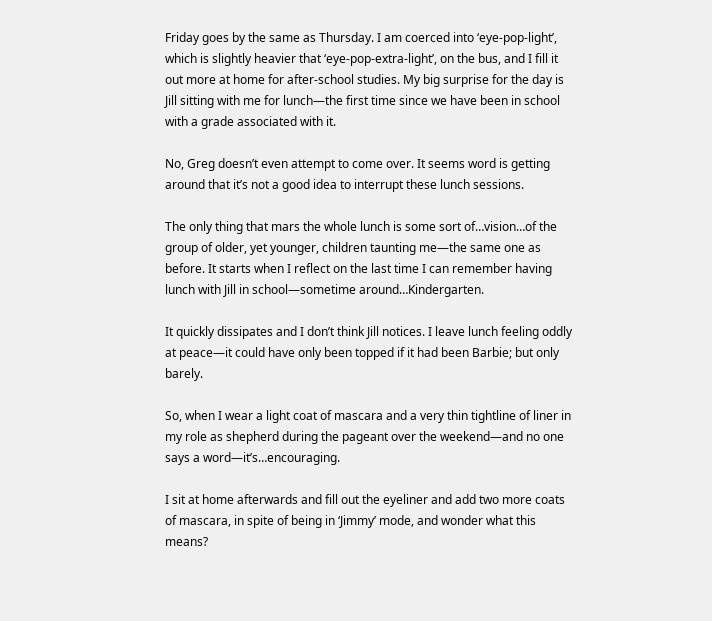Friday goes by the same as Thursday. I am coerced into ‘eye-pop-light’, which is slightly heavier that ‘eye-pop-extra-light’, on the bus, and I fill it out more at home for after-school studies. My big surprise for the day is Jill sitting with me for lunch—the first time since we have been in school with a grade associated with it.

No, Greg doesn’t even attempt to come over. It seems word is getting around that it’s not a good idea to interrupt these lunch sessions.

The only thing that mars the whole lunch is some sort of…vision…of the group of older, yet younger, children taunting me—the same one as before. It starts when I reflect on the last time I can remember having lunch with Jill in school—sometime around…Kindergarten.

It quickly dissipates and I don’t think Jill notices. I leave lunch feeling oddly at peace—it could have only been topped if it had been Barbie; but only barely.

So, when I wear a light coat of mascara and a very thin tightline of liner in my role as shepherd during the pageant over the weekend—and no one says a word—it’s…encouraging.

I sit at home afterwards and fill out the eyeliner and add two more coats of mascara, in spite of being in ‘Jimmy’ mode, and wonder what this means?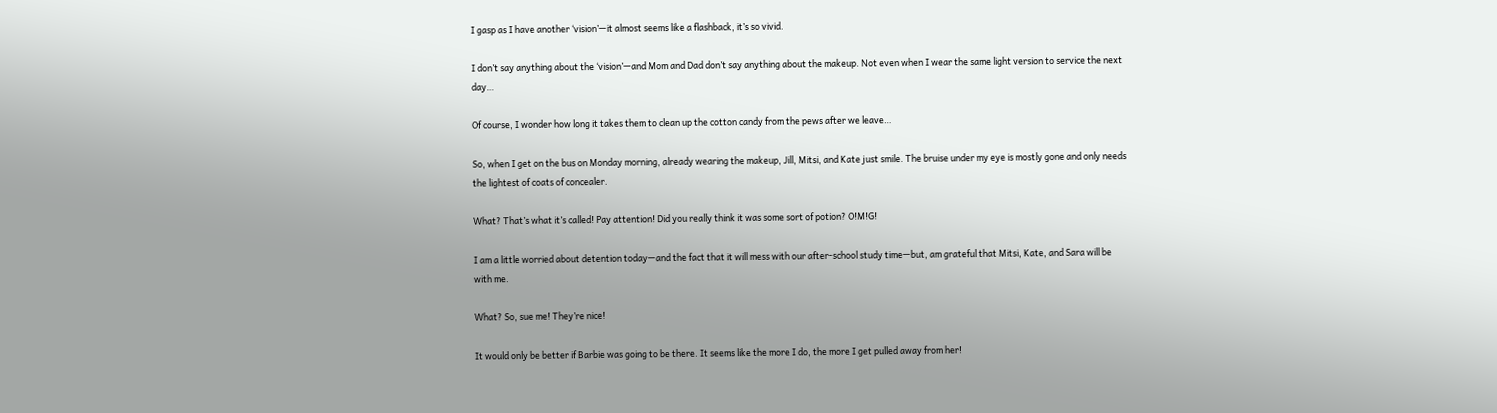I gasp as I have another ‘vision’—it almost seems like a flashback, it’s so vivid.

I don’t say anything about the ‘vision’—and Mom and Dad don’t say anything about the makeup. Not even when I wear the same light version to service the next day…

Of course, I wonder how long it takes them to clean up the cotton candy from the pews after we leave…

So, when I get on the bus on Monday morning, already wearing the makeup, Jill, Mitsi, and Kate just smile. The bruise under my eye is mostly gone and only needs the lightest of coats of concealer.

What? That’s what it’s called! Pay attention! Did you really think it was some sort of potion? O!M!G!

I am a little worried about detention today—and the fact that it will mess with our after-school study time—but, am grateful that Mitsi, Kate, and Sara will be with me.

What? So, sue me! They’re nice!

It would only be better if Barbie was going to be there. It seems like the more I do, the more I get pulled away from her!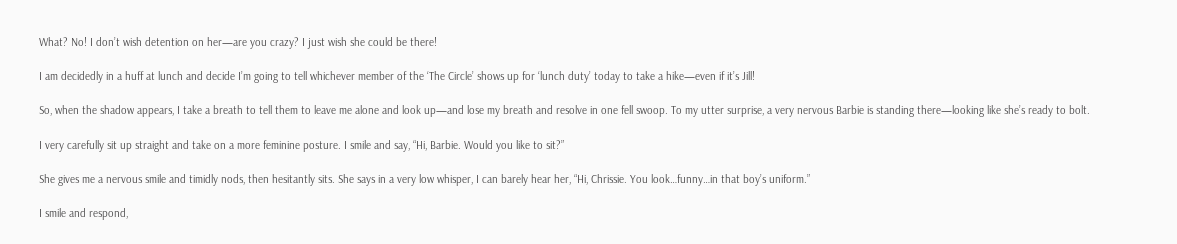What? No! I don’t wish detention on her—are you crazy? I just wish she could be there!

I am decidedly in a huff at lunch and decide I’m going to tell whichever member of the ‘The Circle’ shows up for ‘lunch duty’ today to take a hike—even if it’s Jill!

So, when the shadow appears, I take a breath to tell them to leave me alone and look up—and lose my breath and resolve in one fell swoop. To my utter surprise, a very nervous Barbie is standing there—looking like she’s ready to bolt.

I very carefully sit up straight and take on a more feminine posture. I smile and say, “Hi, Barbie. Would you like to sit?”

She gives me a nervous smile and timidly nods, then hesitantly sits. She says in a very low whisper, I can barely hear her, “Hi, Chrissie. You look…funny…in that boy’s uniform.”

I smile and respond,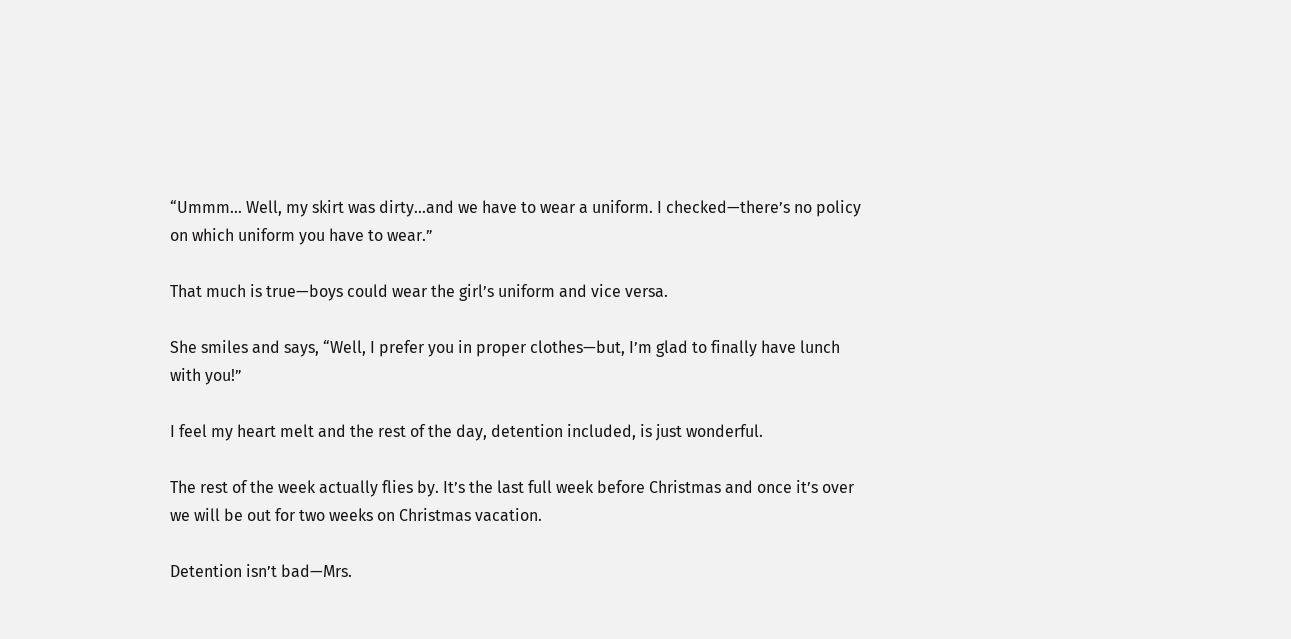“Ummm… Well, my skirt was dirty…and we have to wear a uniform. I checked—there’s no policy on which uniform you have to wear.”

That much is true—boys could wear the girl’s uniform and vice versa.

She smiles and says, “Well, I prefer you in proper clothes—but, I’m glad to finally have lunch with you!”

I feel my heart melt and the rest of the day, detention included, is just wonderful.

The rest of the week actually flies by. It’s the last full week before Christmas and once it’s over we will be out for two weeks on Christmas vacation.

Detention isn’t bad—Mrs.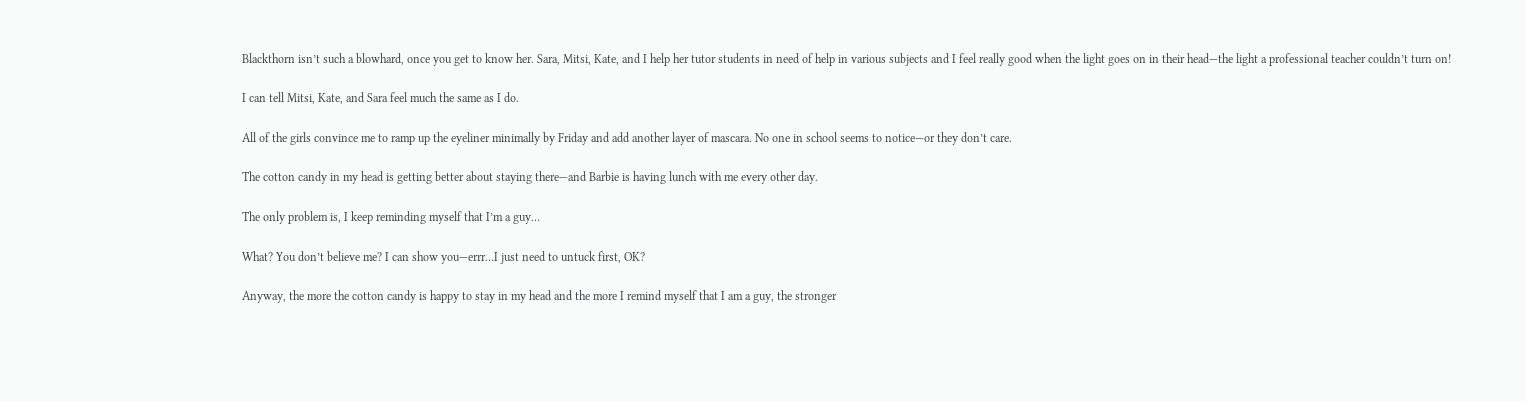Blackthorn isn’t such a blowhard, once you get to know her. Sara, Mitsi, Kate, and I help her tutor students in need of help in various subjects and I feel really good when the light goes on in their head—the light a professional teacher couldn’t turn on!

I can tell Mitsi, Kate, and Sara feel much the same as I do.

All of the girls convince me to ramp up the eyeliner minimally by Friday and add another layer of mascara. No one in school seems to notice—or they don’t care.

The cotton candy in my head is getting better about staying there—and Barbie is having lunch with me every other day.

The only problem is, I keep reminding myself that I’m a guy…

What? You don’t believe me? I can show you—errr…I just need to untuck first, OK?

Anyway, the more the cotton candy is happy to stay in my head and the more I remind myself that I am a guy, the stronger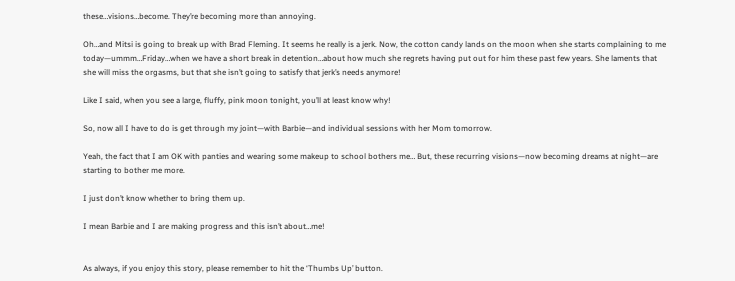these…visions…become. They’re becoming more than annoying.

Oh…and Mitsi is going to break up with Brad Fleming. It seems he really is a jerk. Now, the cotton candy lands on the moon when she starts complaining to me today—ummm…Friday…when we have a short break in detention…about how much she regrets having put out for him these past few years. She laments that she will miss the orgasms, but that she isn’t going to satisfy that jerk’s needs anymore!

Like I said, when you see a large, fluffy, pink moon tonight, you’ll at least know why!

So, now all I have to do is get through my joint—with Barbie—and individual sessions with her Mom tomorrow.

Yeah, the fact that I am OK with panties and wearing some makeup to school bothers me… But, these recurring visions—now becoming dreams at night—are starting to bother me more.

I just don’t know whether to bring them up.

I mean Barbie and I are making progress and this isn’t about…me!


As always, if you enjoy this story, please remember to hit the ‘Thumbs Up’ button.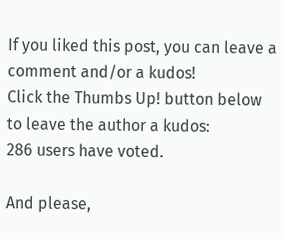If you liked this post, you can leave a comment and/or a kudos!
Click the Thumbs Up! button below to leave the author a kudos:
286 users have voted.

And please,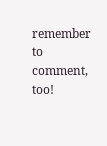remember to comment, too!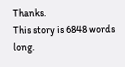Thanks.
This story is 6848 words long.